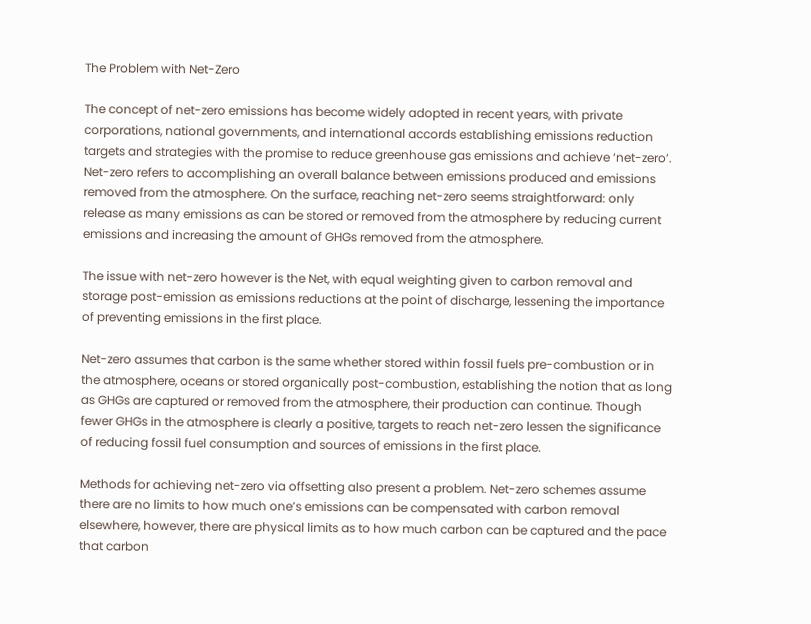The Problem with Net-Zero

The concept of net-zero emissions has become widely adopted in recent years, with private corporations, national governments, and international accords establishing emissions reduction targets and strategies with the promise to reduce greenhouse gas emissions and achieve ‘net-zero’. Net-zero refers to accomplishing an overall balance between emissions produced and emissions removed from the atmosphere. On the surface, reaching net-zero seems straightforward: only release as many emissions as can be stored or removed from the atmosphere by reducing current emissions and increasing the amount of GHGs removed from the atmosphere.

The issue with net-zero however is the Net, with equal weighting given to carbon removal and storage post-emission as emissions reductions at the point of discharge, lessening the importance of preventing emissions in the first place.

Net-zero assumes that carbon is the same whether stored within fossil fuels pre-combustion or in the atmosphere, oceans or stored organically post-combustion, establishing the notion that as long as GHGs are captured or removed from the atmosphere, their production can continue. Though fewer GHGs in the atmosphere is clearly a positive, targets to reach net-zero lessen the significance of reducing fossil fuel consumption and sources of emissions in the first place.

Methods for achieving net-zero via offsetting also present a problem. Net-zero schemes assume there are no limits to how much one’s emissions can be compensated with carbon removal elsewhere, however, there are physical limits as to how much carbon can be captured and the pace that carbon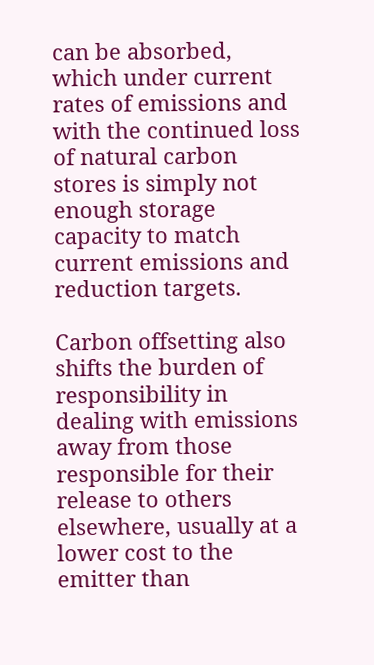can be absorbed, which under current rates of emissions and with the continued loss of natural carbon stores is simply not enough storage capacity to match current emissions and reduction targets.

Carbon offsetting also shifts the burden of responsibility in dealing with emissions away from those responsible for their release to others elsewhere, usually at a lower cost to the emitter than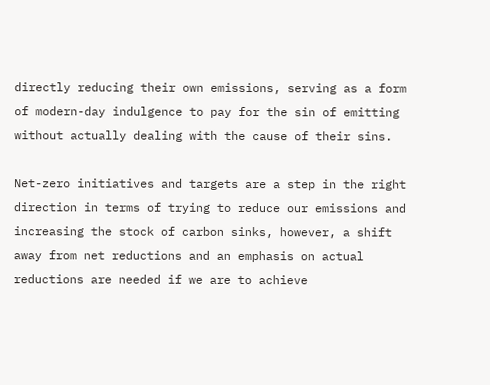directly reducing their own emissions, serving as a form of modern-day indulgence to pay for the sin of emitting without actually dealing with the cause of their sins.

Net-zero initiatives and targets are a step in the right direction in terms of trying to reduce our emissions and increasing the stock of carbon sinks, however, a shift away from net reductions and an emphasis on actual reductions are needed if we are to achieve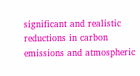significant and realistic reductions in carbon emissions and atmospheric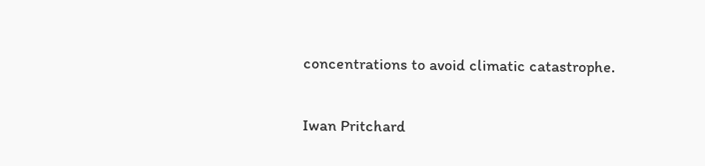concentrations to avoid climatic catastrophe.


Iwan Pritchard